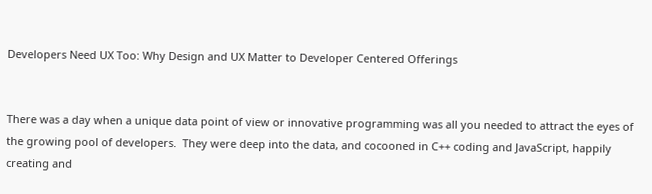Developers Need UX Too: Why Design and UX Matter to Developer Centered Offerings


There was a day when a unique data point of view or innovative programming was all you needed to attract the eyes of the growing pool of developers.  They were deep into the data, and cocooned in C++ coding and JavaScript, happily creating and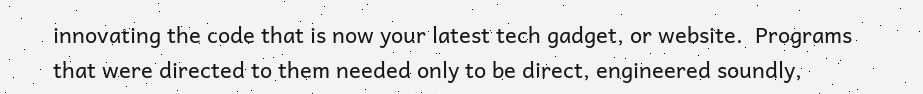innovating the code that is now your latest tech gadget, or website.  Programs that were directed to them needed only to be direct, engineered soundly,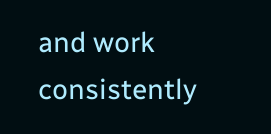and work consistently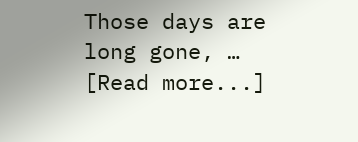Those days are long gone, … [Read more...]